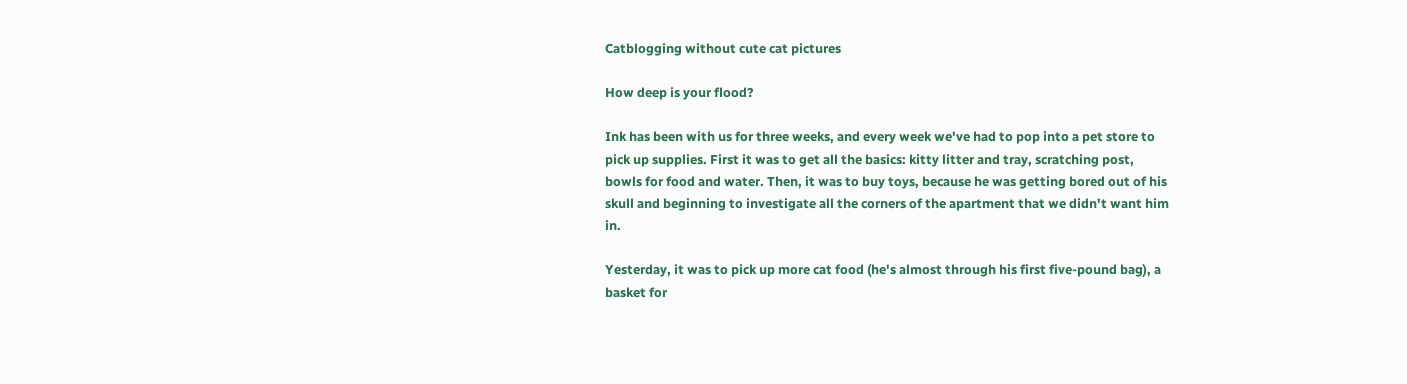Catblogging without cute cat pictures

How deep is your flood?

Ink has been with us for three weeks, and every week we've had to pop into a pet store to pick up supplies. First it was to get all the basics: kitty litter and tray, scratching post, bowls for food and water. Then, it was to buy toys, because he was getting bored out of his skull and beginning to investigate all the corners of the apartment that we didn't want him in.

Yesterday, it was to pick up more cat food (he's almost through his first five-pound bag), a basket for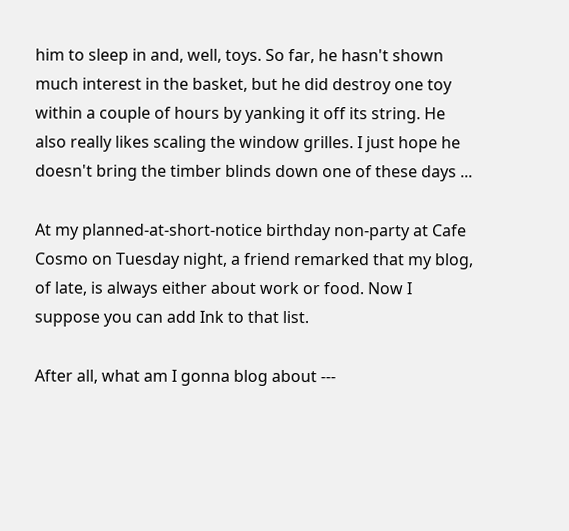him to sleep in and, well, toys. So far, he hasn't shown much interest in the basket, but he did destroy one toy within a couple of hours by yanking it off its string. He also really likes scaling the window grilles. I just hope he doesn't bring the timber blinds down one of these days ...

At my planned-at-short-notice birthday non-party at Cafe Cosmo on Tuesday night, a friend remarked that my blog, of late, is always either about work or food. Now I suppose you can add Ink to that list.

After all, what am I gonna blog about ---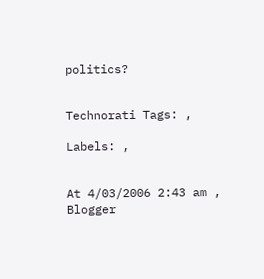politics?


Technorati Tags: ,

Labels: ,


At 4/03/2006 2:43 am , Blogger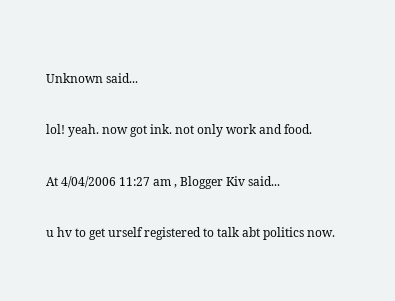Unknown said...

lol! yeah. now got ink. not only work and food.

At 4/04/2006 11:27 am , Blogger Kiv said...

u hv to get urself registered to talk abt politics now.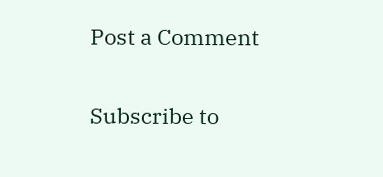Post a Comment

Subscribe to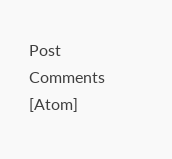Post Comments [Atom]